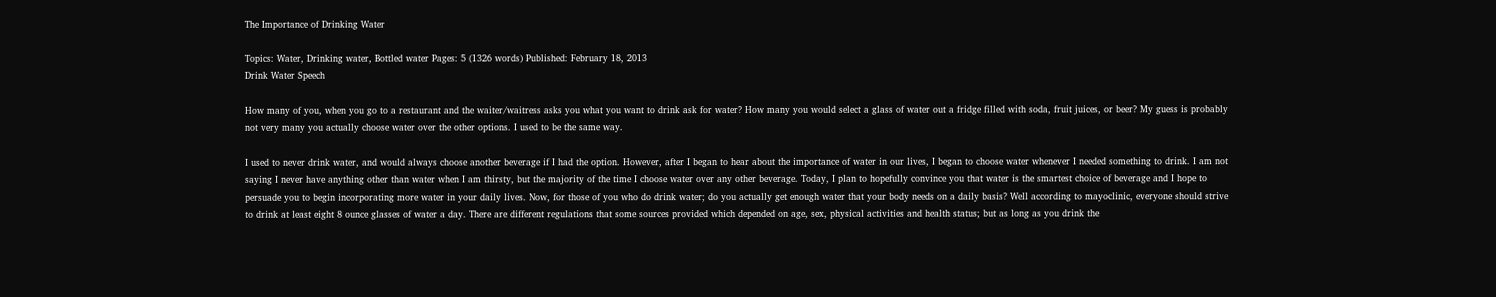The Importance of Drinking Water

Topics: Water, Drinking water, Bottled water Pages: 5 (1326 words) Published: February 18, 2013
Drink Water Speech

How many of you, when you go to a restaurant and the waiter/waitress asks you what you want to drink ask for water? How many you would select a glass of water out a fridge filled with soda, fruit juices, or beer? My guess is probably not very many you actually choose water over the other options. I used to be the same way.

I used to never drink water, and would always choose another beverage if I had the option. However, after I began to hear about the importance of water in our lives, I began to choose water whenever I needed something to drink. I am not saying I never have anything other than water when I am thirsty, but the majority of the time I choose water over any other beverage. Today, I plan to hopefully convince you that water is the smartest choice of beverage and I hope to persuade you to begin incorporating more water in your daily lives. Now, for those of you who do drink water; do you actually get enough water that your body needs on a daily basis? Well according to mayoclinic, everyone should strive to drink at least eight 8 ounce glasses of water a day. There are different regulations that some sources provided which depended on age, sex, physical activities and health status; but as long as you drink the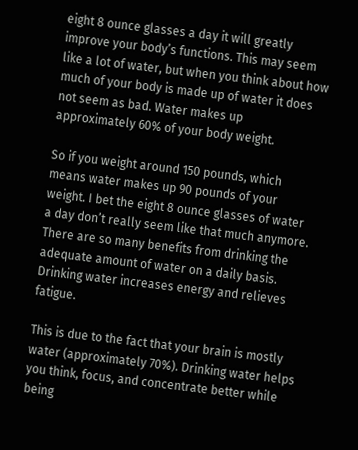eight 8 ounce glasses a day it will greatly improve your body’s functions. This may seem like a lot of water, but when you think about how much of your body is made up of water it does not seem as bad. Water makes up approximately 60% of your body weight.

So if you weight around 150 pounds, which means water makes up 90 pounds of your weight. I bet the eight 8 ounce glasses of water a day don’t really seem like that much anymore. There are so many benefits from drinking the adequate amount of water on a daily basis. Drinking water increases energy and relieves fatigue.

This is due to the fact that your brain is mostly water (approximately 70%). Drinking water helps you think, focus, and concentrate better while being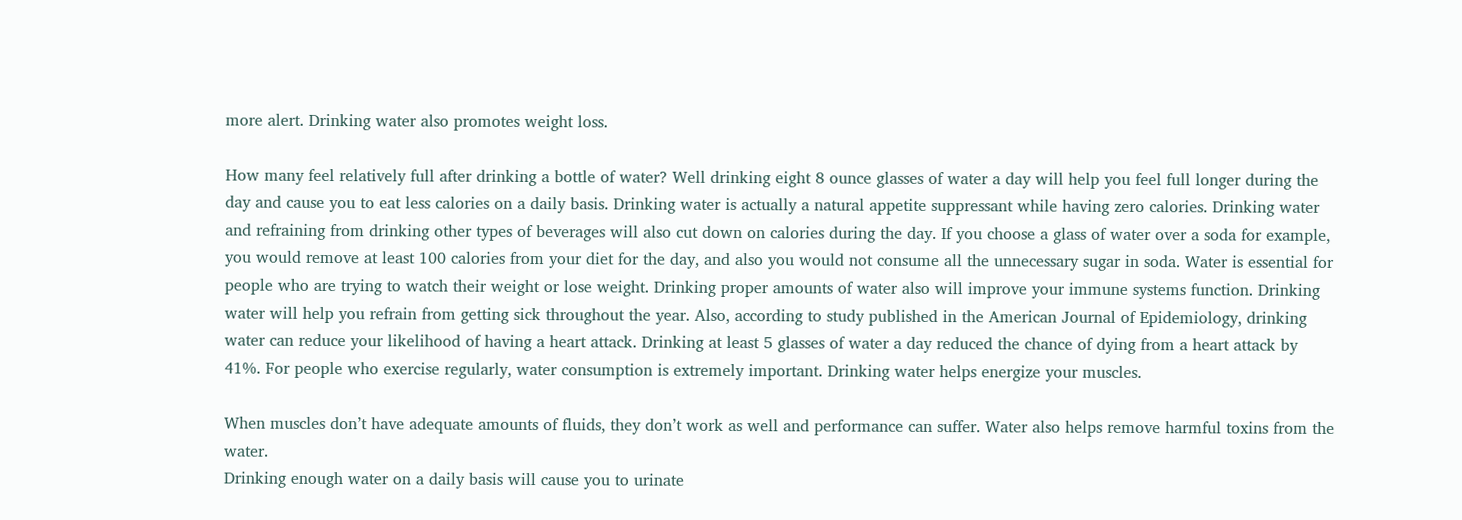more alert. Drinking water also promotes weight loss.

How many feel relatively full after drinking a bottle of water? Well drinking eight 8 ounce glasses of water a day will help you feel full longer during the day and cause you to eat less calories on a daily basis. Drinking water is actually a natural appetite suppressant while having zero calories. Drinking water and refraining from drinking other types of beverages will also cut down on calories during the day. If you choose a glass of water over a soda for example, you would remove at least 100 calories from your diet for the day, and also you would not consume all the unnecessary sugar in soda. Water is essential for people who are trying to watch their weight or lose weight. Drinking proper amounts of water also will improve your immune systems function. Drinking water will help you refrain from getting sick throughout the year. Also, according to study published in the American Journal of Epidemiology, drinking water can reduce your likelihood of having a heart attack. Drinking at least 5 glasses of water a day reduced the chance of dying from a heart attack by 41%. For people who exercise regularly, water consumption is extremely important. Drinking water helps energize your muscles.

When muscles don’t have adequate amounts of fluids, they don’t work as well and performance can suffer. Water also helps remove harmful toxins from the water.
Drinking enough water on a daily basis will cause you to urinate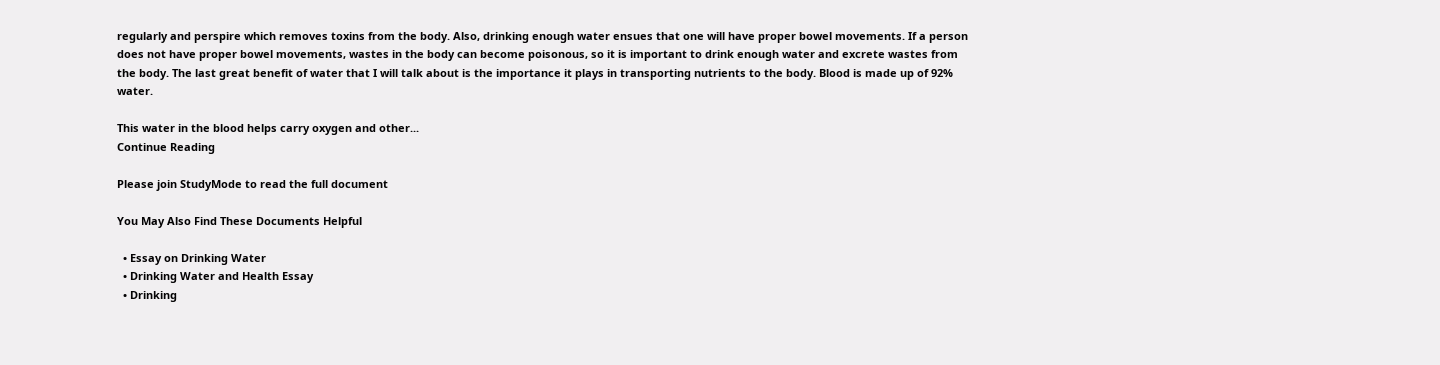regularly and perspire which removes toxins from the body. Also, drinking enough water ensues that one will have proper bowel movements. If a person does not have proper bowel movements, wastes in the body can become poisonous, so it is important to drink enough water and excrete wastes from the body. The last great benefit of water that I will talk about is the importance it plays in transporting nutrients to the body. Blood is made up of 92% water.

This water in the blood helps carry oxygen and other...
Continue Reading

Please join StudyMode to read the full document

You May Also Find These Documents Helpful

  • Essay on Drinking Water
  • Drinking Water and Health Essay
  • Drinking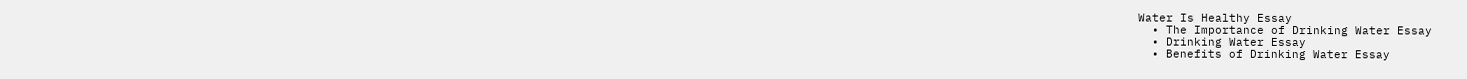Water Is Healthy Essay
  • The Importance of Drinking Water Essay
  • Drinking Water Essay
  • Benefits of Drinking Water Essay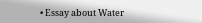• Essay about Water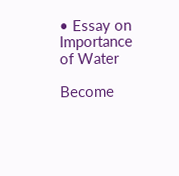• Essay on Importance of Water

Become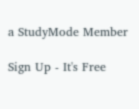a StudyMode Member

Sign Up - It's Free